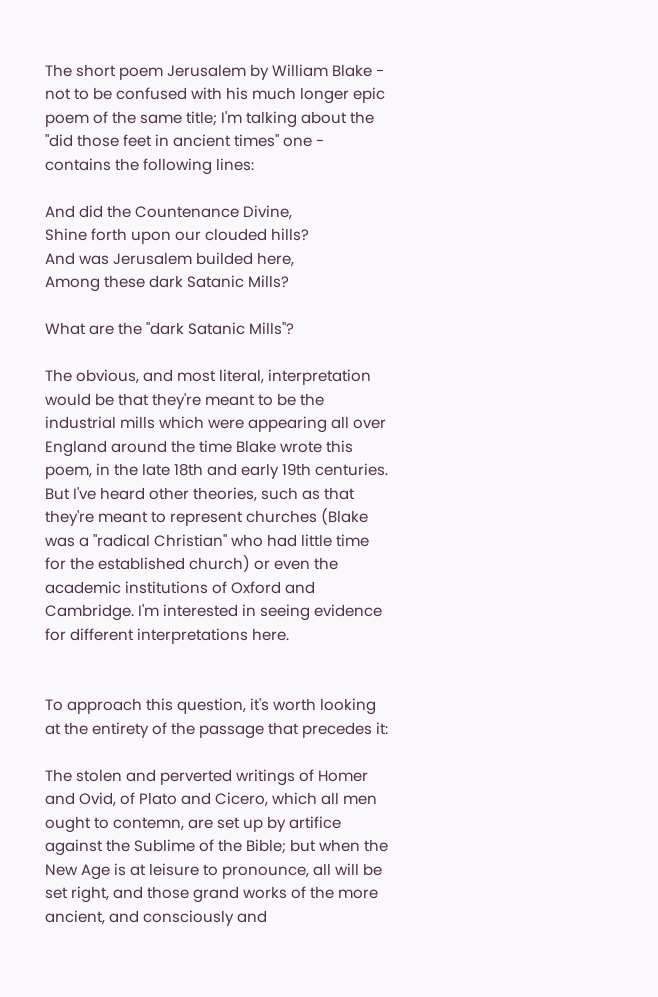The short poem Jerusalem by William Blake - not to be confused with his much longer epic poem of the same title; I'm talking about the "did those feet in ancient times" one - contains the following lines:

And did the Countenance Divine,
Shine forth upon our clouded hills?
And was Jerusalem builded here,
Among these dark Satanic Mills?

What are the "dark Satanic Mills"?

The obvious, and most literal, interpretation would be that they're meant to be the industrial mills which were appearing all over England around the time Blake wrote this poem, in the late 18th and early 19th centuries. But I've heard other theories, such as that they're meant to represent churches (Blake was a "radical Christian" who had little time for the established church) or even the academic institutions of Oxford and Cambridge. I'm interested in seeing evidence for different interpretations here.


To approach this question, it's worth looking at the entirety of the passage that precedes it:

The stolen and perverted writings of Homer and Ovid, of Plato and Cicero, which all men ought to contemn, are set up by artifice against the Sublime of the Bible; but when the New Age is at leisure to pronounce, all will be set right, and those grand works of the more ancient, and consciously and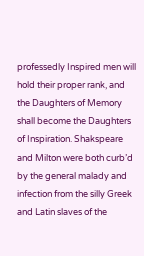professedly Inspired men will hold their proper rank, and the Daughters of Memory shall become the Daughters of Inspiration. Shakspeare and Milton were both curb’d by the general malady and infection from the silly Greek and Latin slaves of the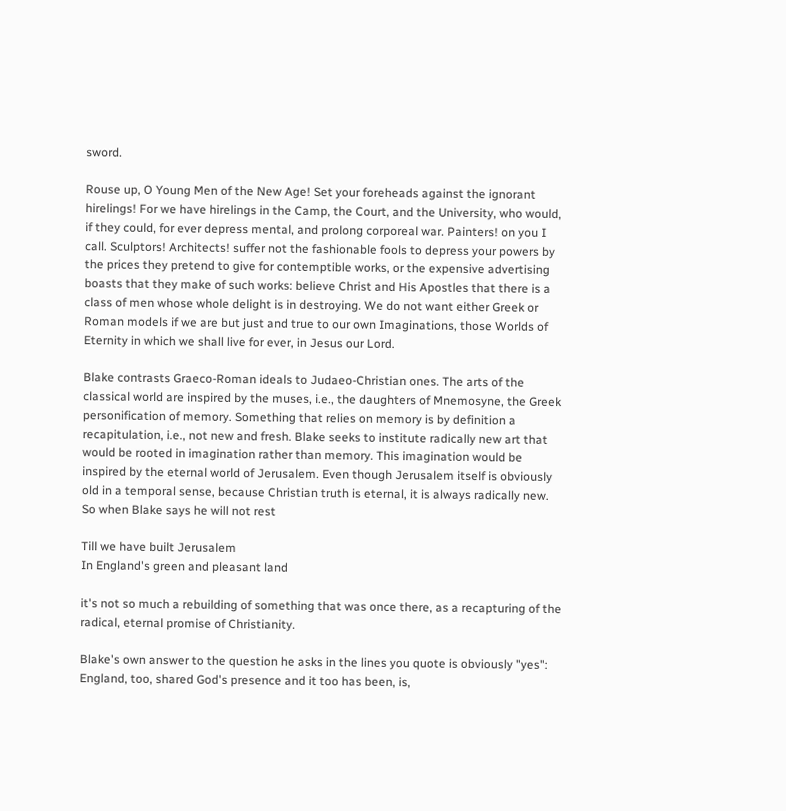sword.

Rouse up, O Young Men of the New Age! Set your foreheads against the ignorant hirelings! For we have hirelings in the Camp, the Court, and the University, who would, if they could, for ever depress mental, and prolong corporeal war. Painters! on you I call. Sculptors! Architects! suffer not the fashionable fools to depress your powers by the prices they pretend to give for contemptible works, or the expensive advertising boasts that they make of such works: believe Christ and His Apostles that there is a class of men whose whole delight is in destroying. We do not want either Greek or Roman models if we are but just and true to our own Imaginations, those Worlds of Eternity in which we shall live for ever, in Jesus our Lord.

Blake contrasts Graeco-Roman ideals to Judaeo-Christian ones. The arts of the classical world are inspired by the muses, i.e., the daughters of Mnemosyne, the Greek personification of memory. Something that relies on memory is by definition a recapitulation, i.e., not new and fresh. Blake seeks to institute radically new art that would be rooted in imagination rather than memory. This imagination would be inspired by the eternal world of Jerusalem. Even though Jerusalem itself is obviously old in a temporal sense, because Christian truth is eternal, it is always radically new. So when Blake says he will not rest

Till we have built Jerusalem
In England's green and pleasant land

it's not so much a rebuilding of something that was once there, as a recapturing of the radical, eternal promise of Christianity.

Blake's own answer to the question he asks in the lines you quote is obviously "yes": England, too, shared God's presence and it too has been, is,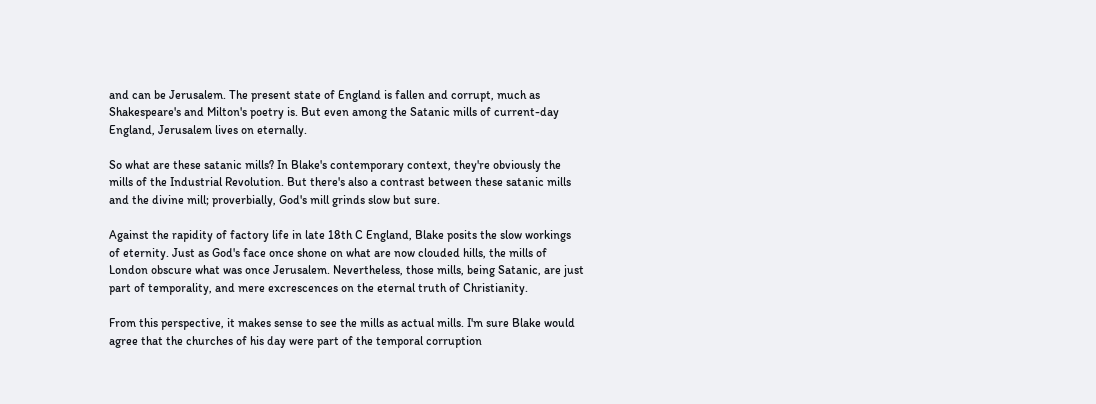and can be Jerusalem. The present state of England is fallen and corrupt, much as Shakespeare's and Milton's poetry is. But even among the Satanic mills of current-day England, Jerusalem lives on eternally.

So what are these satanic mills? In Blake's contemporary context, they're obviously the mills of the Industrial Revolution. But there's also a contrast between these satanic mills and the divine mill; proverbially, God's mill grinds slow but sure.

Against the rapidity of factory life in late 18th C England, Blake posits the slow workings of eternity. Just as God's face once shone on what are now clouded hills, the mills of London obscure what was once Jerusalem. Nevertheless, those mills, being Satanic, are just part of temporality, and mere excrescences on the eternal truth of Christianity.

From this perspective, it makes sense to see the mills as actual mills. I'm sure Blake would agree that the churches of his day were part of the temporal corruption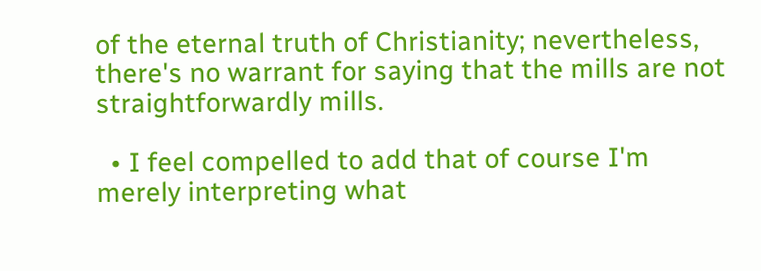of the eternal truth of Christianity; nevertheless, there's no warrant for saying that the mills are not straightforwardly mills.

  • I feel compelled to add that of course I'm merely interpreting what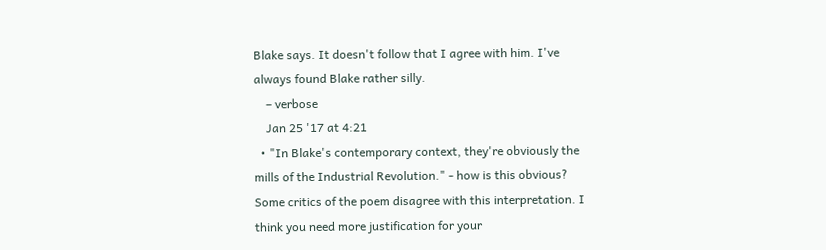Blake says. It doesn't follow that I agree with him. I've always found Blake rather silly.
    – verbose
    Jan 25 '17 at 4:21
  • "In Blake's contemporary context, they're obviously the mills of the Industrial Revolution." - how is this obvious? Some critics of the poem disagree with this interpretation. I think you need more justification for your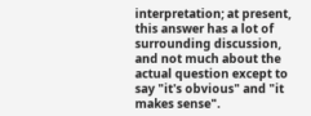interpretation; at present, this answer has a lot of surrounding discussion, and not much about the actual question except to say "it's obvious" and "it makes sense".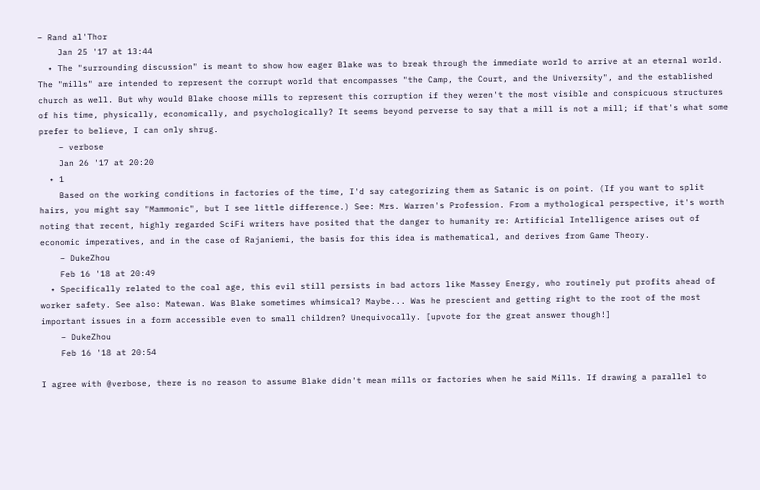– Rand al'Thor
    Jan 25 '17 at 13:44
  • The "surrounding discussion" is meant to show how eager Blake was to break through the immediate world to arrive at an eternal world. The "mills" are intended to represent the corrupt world that encompasses "the Camp, the Court, and the University", and the established church as well. But why would Blake choose mills to represent this corruption if they weren't the most visible and conspicuous structures of his time, physically, economically, and psychologically? It seems beyond perverse to say that a mill is not a mill; if that's what some prefer to believe, I can only shrug.
    – verbose
    Jan 26 '17 at 20:20
  • 1
    Based on the working conditions in factories of the time, I'd say categorizing them as Satanic is on point. (If you want to split hairs, you might say "Mammonic", but I see little difference.) See: Mrs. Warren's Profession. From a mythological perspective, it's worth noting that recent, highly regarded SciFi writers have posited that the danger to humanity re: Artificial Intelligence arises out of economic imperatives, and in the case of Rajaniemi, the basis for this idea is mathematical, and derives from Game Theory.
    – DukeZhou
    Feb 16 '18 at 20:49
  • Specifically related to the coal age, this evil still persists in bad actors like Massey Energy, who routinely put profits ahead of worker safety. See also: Matewan. Was Blake sometimes whimsical? Maybe... Was he prescient and getting right to the root of the most important issues in a form accessible even to small children? Unequivocally. [upvote for the great answer though!]
    – DukeZhou
    Feb 16 '18 at 20:54

I agree with @verbose, there is no reason to assume Blake didn't mean mills or factories when he said Mills. If drawing a parallel to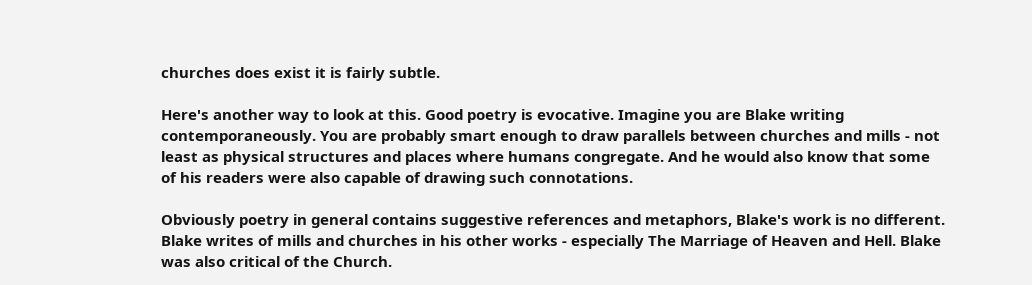churches does exist it is fairly subtle.

Here's another way to look at this. Good poetry is evocative. Imagine you are Blake writing contemporaneously. You are probably smart enough to draw parallels between churches and mills - not least as physical structures and places where humans congregate. And he would also know that some of his readers were also capable of drawing such connotations.

Obviously poetry in general contains suggestive references and metaphors, Blake's work is no different. Blake writes of mills and churches in his other works - especially The Marriage of Heaven and Hell. Blake was also critical of the Church.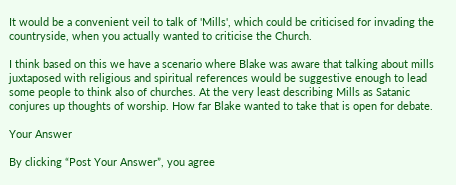It would be a convenient veil to talk of 'Mills', which could be criticised for invading the countryside, when you actually wanted to criticise the Church.

I think based on this we have a scenario where Blake was aware that talking about mills juxtaposed with religious and spiritual references would be suggestive enough to lead some people to think also of churches. At the very least describing Mills as Satanic conjures up thoughts of worship. How far Blake wanted to take that is open for debate.

Your Answer

By clicking “Post Your Answer”, you agree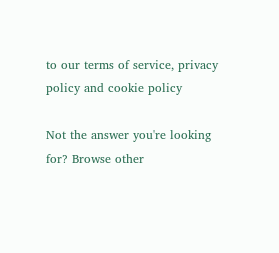to our terms of service, privacy policy and cookie policy

Not the answer you're looking for? Browse other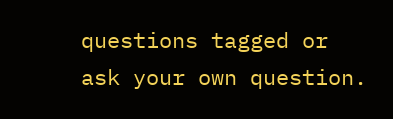questions tagged or ask your own question.